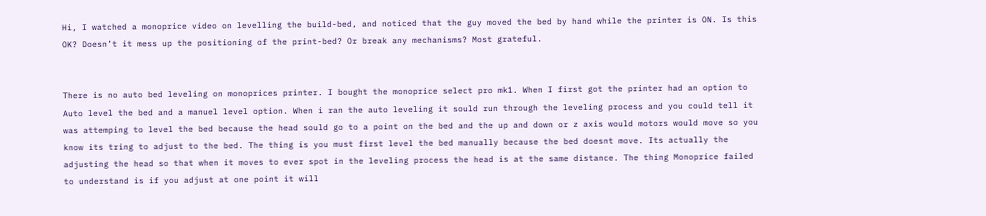Hi, I watched a monoprice video on levelling the build-bed, and noticed that the guy moved the bed by hand while the printer is ON. Is this OK? Doesn’t it mess up the positioning of the print-bed? Or break any mechanisms? Most grateful.


There is no auto bed leveling on monoprices printer. I bought the monoprice select pro mk1. When I first got the printer had an option to Auto level the bed and a manuel level option. When i ran the auto leveling it sould run through the leveling process and you could tell it was attemping to level the bed because the head sould go to a point on the bed and the up and down or z axis would motors would move so you know its tring to adjust to the bed. The thing is you must first level the bed manually because the bed doesnt move. Its actually the adjusting the head so that when it moves to ever spot in the leveling process the head is at the same distance. The thing Monoprice failed to understand is if you adjust at one point it will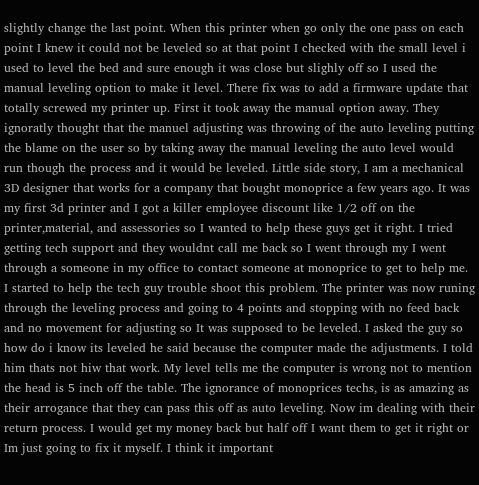slightly change the last point. When this printer when go only the one pass on each point I knew it could not be leveled so at that point I checked with the small level i used to level the bed and sure enough it was close but slighly off so I used the manual leveling option to make it level. There fix was to add a firmware update that totally screwed my printer up. First it took away the manual option away. They ignoratly thought that the manuel adjusting was throwing of the auto leveling putting the blame on the user so by taking away the manual leveling the auto level would run though the process and it would be leveled. Little side story, I am a mechanical 3D designer that works for a company that bought monoprice a few years ago. It was my first 3d printer and I got a killer employee discount like 1/2 off on the printer,material, and assessories so I wanted to help these guys get it right. I tried getting tech support and they wouldnt call me back so I went through my I went through a someone in my office to contact someone at monoprice to get to help me. I started to help the tech guy trouble shoot this problem. The printer was now runing through the leveling process and going to 4 points and stopping with no feed back and no movement for adjusting so It was supposed to be leveled. I asked the guy so how do i know its leveled he said because the computer made the adjustments. I told him thats not hiw that work. My level tells me the computer is wrong not to mention the head is 5 inch off the table. The ignorance of monoprices techs, is as amazing as their arrogance that they can pass this off as auto leveling. Now im dealing with their return process. I would get my money back but half off I want them to get it right or Im just going to fix it myself. I think it important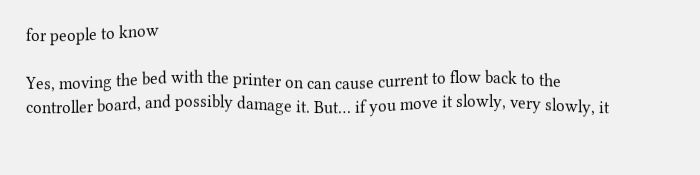for people to know

Yes, moving the bed with the printer on can cause current to flow back to the controller board, and possibly damage it. But… if you move it slowly, very slowly, it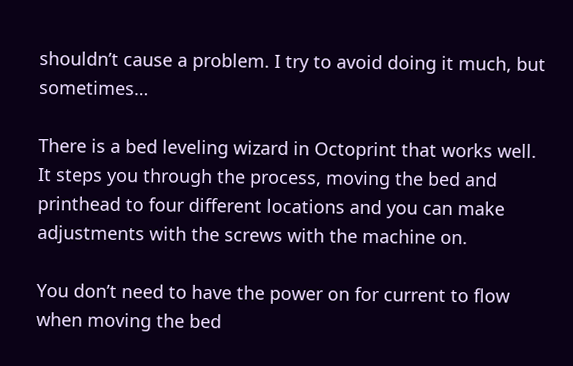shouldn’t cause a problem. I try to avoid doing it much, but sometimes…

There is a bed leveling wizard in Octoprint that works well. It steps you through the process, moving the bed and printhead to four different locations and you can make adjustments with the screws with the machine on.

You don’t need to have the power on for current to flow when moving the bed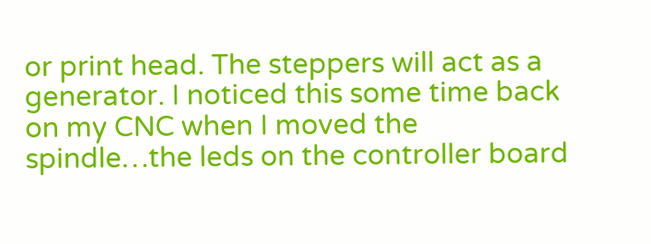or print head. The steppers will act as a generator. I noticed this some time back on my CNC when I moved the spindle…the leds on the controller board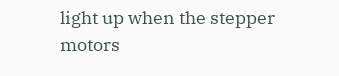light up when the stepper motors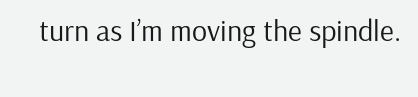turn as I’m moving the spindle.